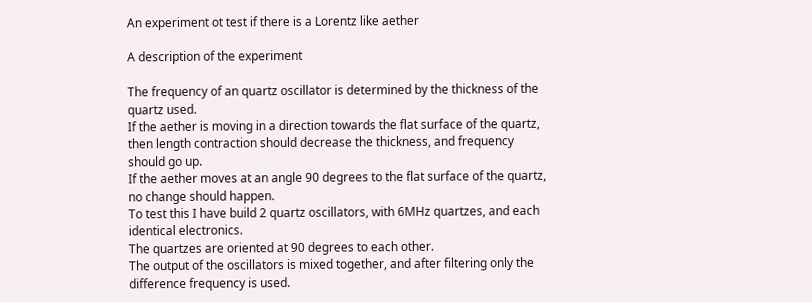An experiment ot test if there is a Lorentz like aether

A description of the experiment

The frequency of an quartz oscillator is determined by the thickness of the quartz used.
If the aether is moving in a direction towards the flat surface of the quartz,
then length contraction should decrease the thickness, and frequency should go up.
If the aether moves at an angle 90 degrees to the flat surface of the quartz,
no change should happen.
To test this I have build 2 quartz oscillators, with 6MHz quartzes, and each identical electronics.
The quartzes are oriented at 90 degrees to each other.
The output of the oscillators is mixed together, and after filtering only the difference frequency is used.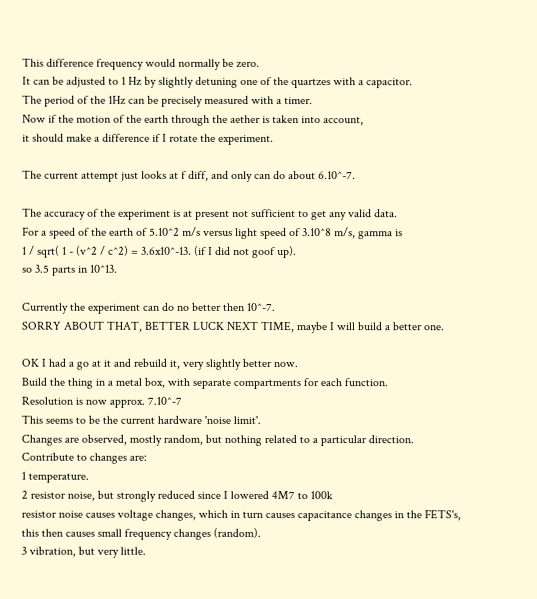This difference frequency would normally be zero.
It can be adjusted to 1 Hz by slightly detuning one of the quartzes with a capacitor.
The period of the 1Hz can be precisely measured with a timer.
Now if the motion of the earth through the aether is taken into account,
it should make a difference if I rotate the experiment.

The current attempt just looks at f diff, and only can do about 6.10^-7.

The accuracy of the experiment is at present not sufficient to get any valid data.
For a speed of the earth of 5.10^2 m/s versus light speed of 3.10^8 m/s, gamma is
1 / sqrt( 1 - (v^2 / c^2) = 3.6x10^-13. (if I did not goof up).
so 3.5 parts in 10^13.

Currently the experiment can do no better then 10^-7.
SORRY ABOUT THAT, BETTER LUCK NEXT TIME, maybe I will build a better one.

OK I had a go at it and rebuild it, very slightly better now.
Build the thing in a metal box, with separate compartments for each function.
Resolution is now approx. 7.10^-7
This seems to be the current hardware 'noise limit'.
Changes are observed, mostly random, but nothing related to a particular direction.
Contribute to changes are:
1 temperature.
2 resistor noise, but strongly reduced since I lowered 4M7 to 100k
resistor noise causes voltage changes, which in turn causes capacitance changes in the FETS's,
this then causes small frequency changes (random).
3 vibration, but very little.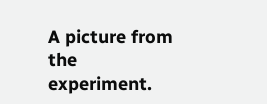A picture from the experiment.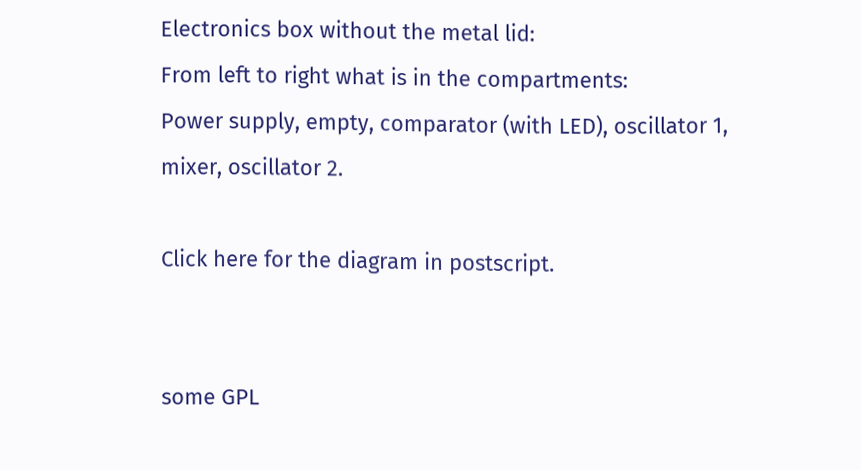Electronics box without the metal lid:
From left to right what is in the compartments:
Power supply, empty, comparator (with LED), oscillator 1, mixer, oscillator 2.

Click here for the diagram in postscript.


some GPL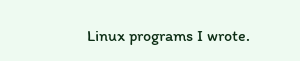Linux programs I wrote.